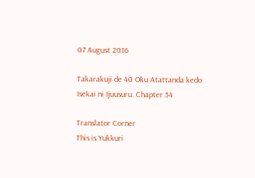07 August 2016

Takarakuji de 40 Oku Atattanda kedo Isekai ni Ijuusuru. Chapter 54

Translator Corner
This is Yukkuri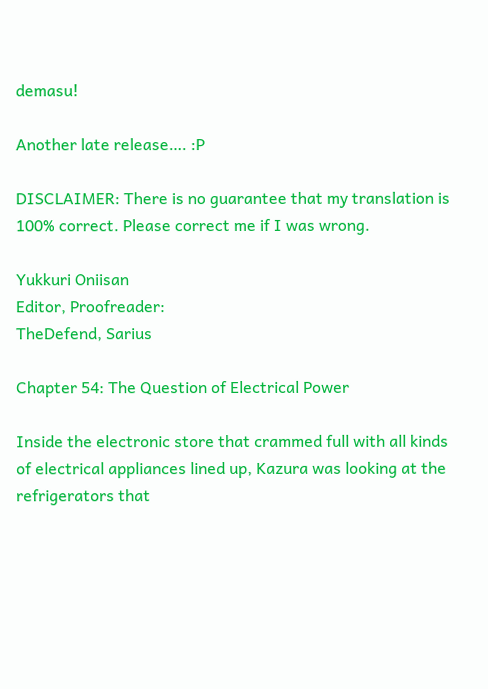demasu!

Another late release…. :P

DISCLAIMER: There is no guarantee that my translation is 100% correct. Please correct me if I was wrong.

Yukkuri Oniisan
Editor, Proofreader:
TheDefend, Sarius

Chapter 54: The Question of Electrical Power

Inside the electronic store that crammed full with all kinds of electrical appliances lined up, Kazura was looking at the refrigerators that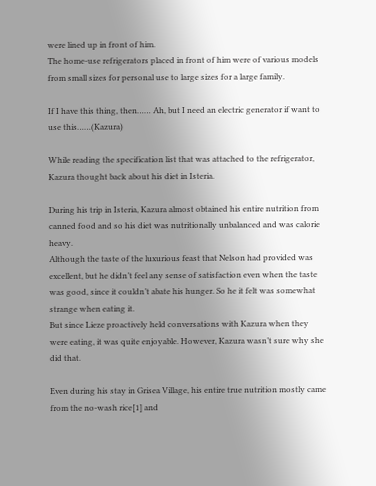were lined up in front of him.
The home-use refrigerators placed in front of him were of various models from small sizes for personal use to large sizes for a large family.

If I have this thing, then…… Ah, but I need an electric generator if want to use this……(Kazura)

While reading the specification list that was attached to the refrigerator, Kazura thought back about his diet in Isteria.

During his trip in Isteria, Kazura almost obtained his entire nutrition from canned food and so his diet was nutritionally unbalanced and was calorie heavy.
Although the taste of the luxurious feast that Nelson had provided was excellent, but he didn’t feel any sense of satisfaction even when the taste was good, since it couldn’t abate his hunger. So he it felt was somewhat strange when eating it.
But since Lieze proactively held conversations with Kazura when they were eating, it was quite enjoyable. However, Kazura wasn’t sure why she did that.

Even during his stay in Grisea Village, his entire true nutrition mostly came from the no-wash rice[1] and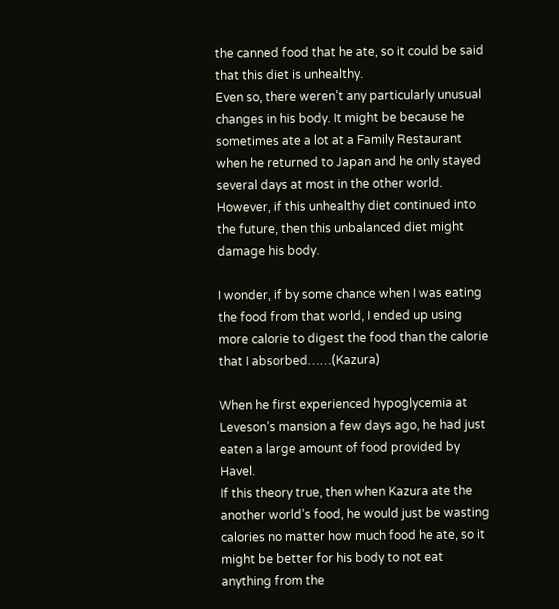the canned food that he ate, so it could be said that this diet is unhealthy.
Even so, there weren’t any particularly unusual changes in his body. It might be because he sometimes ate a lot at a Family Restaurant when he returned to Japan and he only stayed several days at most in the other world.
However, if this unhealthy diet continued into the future, then this unbalanced diet might damage his body.

I wonder, if by some chance when I was eating the food from that world, I ended up using more calorie to digest the food than the calorie that I absorbed……(Kazura)

When he first experienced hypoglycemia at Leveson’s mansion a few days ago, he had just eaten a large amount of food provided by Havel.
If this theory true, then when Kazura ate the another world’s food, he would just be wasting calories no matter how much food he ate, so it might be better for his body to not eat anything from the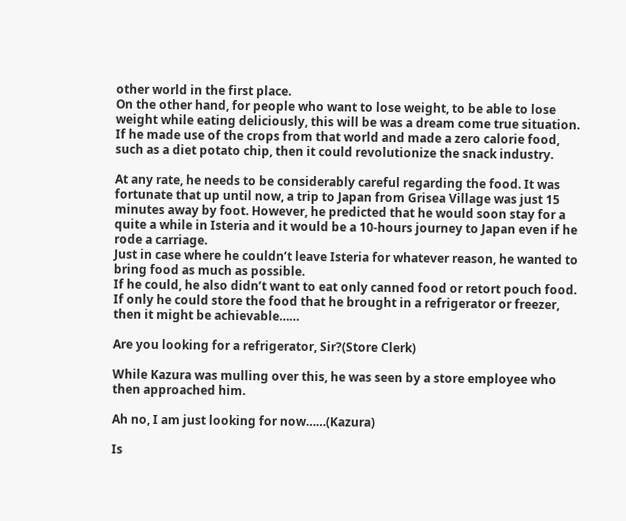other world in the first place.
On the other hand, for people who want to lose weight, to be able to lose weight while eating deliciously, this will be was a dream come true situation.
If he made use of the crops from that world and made a zero calorie food, such as a diet potato chip, then it could revolutionize the snack industry.

At any rate, he needs to be considerably careful regarding the food. It was fortunate that up until now, a trip to Japan from Grisea Village was just 15 minutes away by foot. However, he predicted that he would soon stay for a quite a while in Isteria and it would be a 10-hours journey to Japan even if he rode a carriage.
Just in case where he couldn’t leave Isteria for whatever reason, he wanted to bring food as much as possible.
If he could, he also didn’t want to eat only canned food or retort pouch food. If only he could store the food that he brought in a refrigerator or freezer, then it might be achievable……

Are you looking for a refrigerator, Sir?(Store Clerk)

While Kazura was mulling over this, he was seen by a store employee who then approached him.

Ah no, I am just looking for now……(Kazura)

Is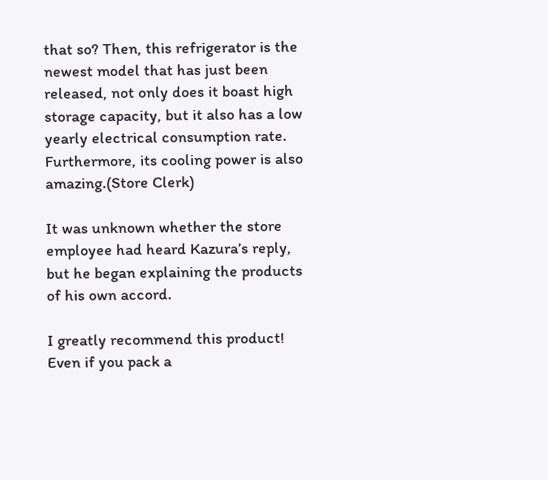that so? Then, this refrigerator is the newest model that has just been released, not only does it boast high storage capacity, but it also has a low yearly electrical consumption rate. Furthermore, its cooling power is also amazing.(Store Clerk)

It was unknown whether the store employee had heard Kazura’s reply, but he began explaining the products of his own accord.

I greatly recommend this product! Even if you pack a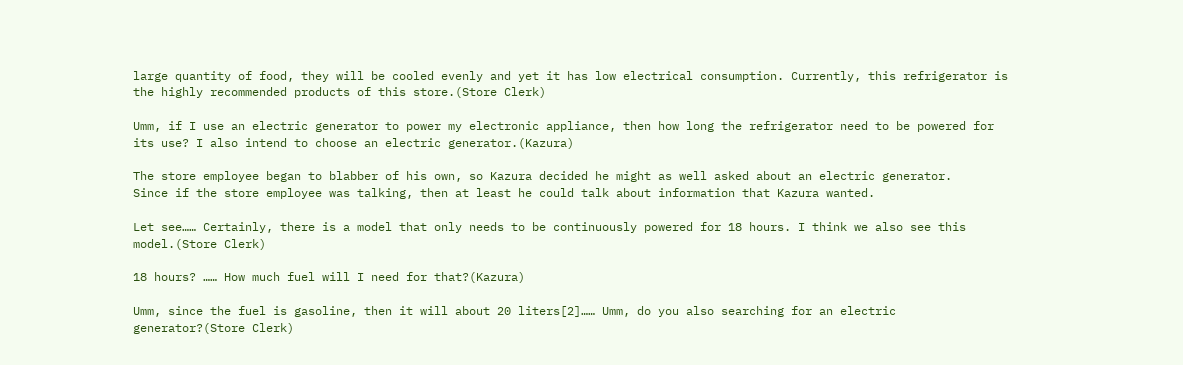large quantity of food, they will be cooled evenly and yet it has low electrical consumption. Currently, this refrigerator is the highly recommended products of this store.(Store Clerk)

Umm, if I use an electric generator to power my electronic appliance, then how long the refrigerator need to be powered for its use? I also intend to choose an electric generator.(Kazura)

The store employee began to blabber of his own, so Kazura decided he might as well asked about an electric generator.
Since if the store employee was talking, then at least he could talk about information that Kazura wanted.

Let see…… Certainly, there is a model that only needs to be continuously powered for 18 hours. I think we also see this model.(Store Clerk)

18 hours? …… How much fuel will I need for that?(Kazura)

Umm, since the fuel is gasoline, then it will about 20 liters[2]…… Umm, do you also searching for an electric generator?(Store Clerk)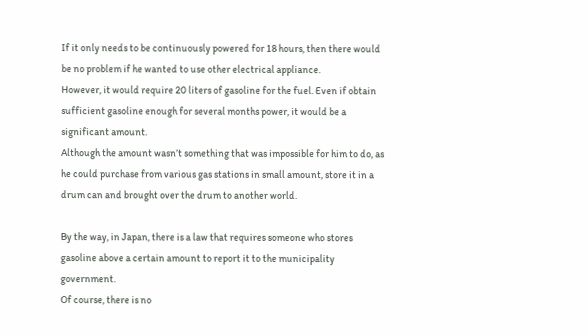If it only needs to be continuously powered for 18 hours, then there would be no problem if he wanted to use other electrical appliance.
However, it would require 20 liters of gasoline for the fuel. Even if obtain sufficient gasoline enough for several months power, it would be a significant amount.
Although the amount wasn’t something that was impossible for him to do, as he could purchase from various gas stations in small amount, store it in a drum can and brought over the drum to another world.

By the way, in Japan, there is a law that requires someone who stores gasoline above a certain amount to report it to the municipality government.
Of course, there is no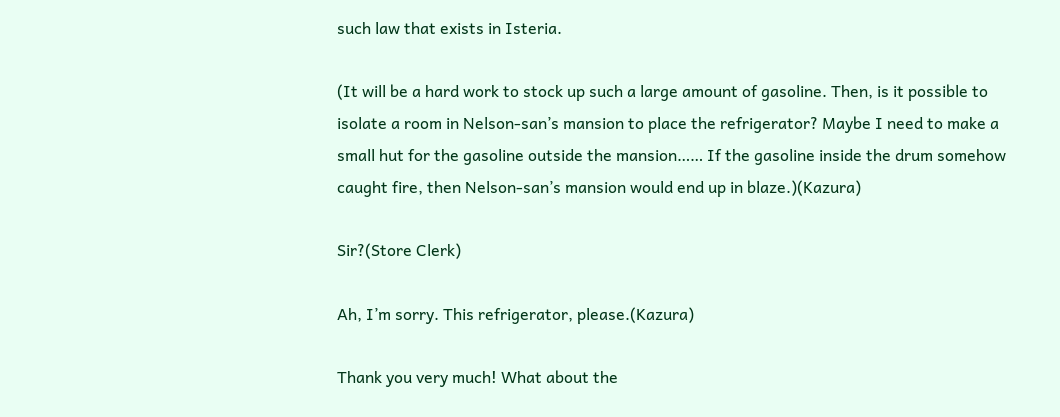such law that exists in Isteria.

(It will be a hard work to stock up such a large amount of gasoline. Then, is it possible to isolate a room in Nelson-san’s mansion to place the refrigerator? Maybe I need to make a small hut for the gasoline outside the mansion…… If the gasoline inside the drum somehow caught fire, then Nelson-san’s mansion would end up in blaze.)(Kazura)

Sir?(Store Clerk)

Ah, I’m sorry. This refrigerator, please.(Kazura)

Thank you very much! What about the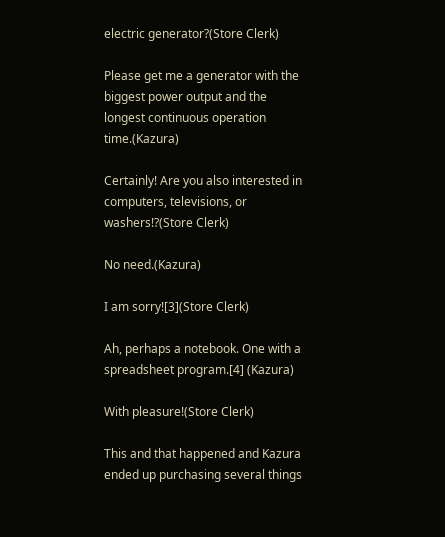electric generator?(Store Clerk)

Please get me a generator with the biggest power output and the longest continuous operation time.(Kazura)

Certainly! Are you also interested in computers, televisions, or washers!?(Store Clerk)

No need.(Kazura)

I am sorry![3](Store Clerk)

Ah, perhaps a notebook. One with a spreadsheet program.[4] (Kazura)

With pleasure!(Store Clerk)

This and that happened and Kazura ended up purchasing several things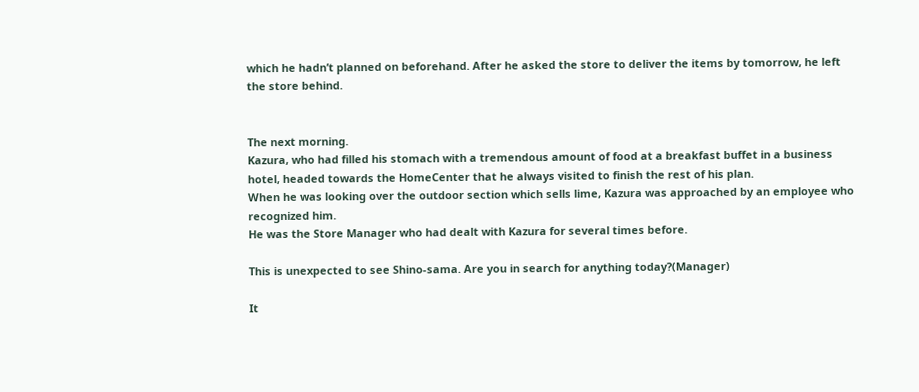which he hadn’t planned on beforehand. After he asked the store to deliver the items by tomorrow, he left the store behind.


The next morning.
Kazura, who had filled his stomach with a tremendous amount of food at a breakfast buffet in a business hotel, headed towards the HomeCenter that he always visited to finish the rest of his plan.
When he was looking over the outdoor section which sells lime, Kazura was approached by an employee who recognized him.
He was the Store Manager who had dealt with Kazura for several times before.

This is unexpected to see Shino-sama. Are you in search for anything today?(Manager)

It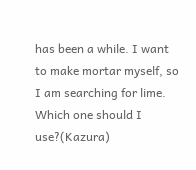has been a while. I want to make mortar myself, so I am searching for lime. Which one should I use?(Kazura)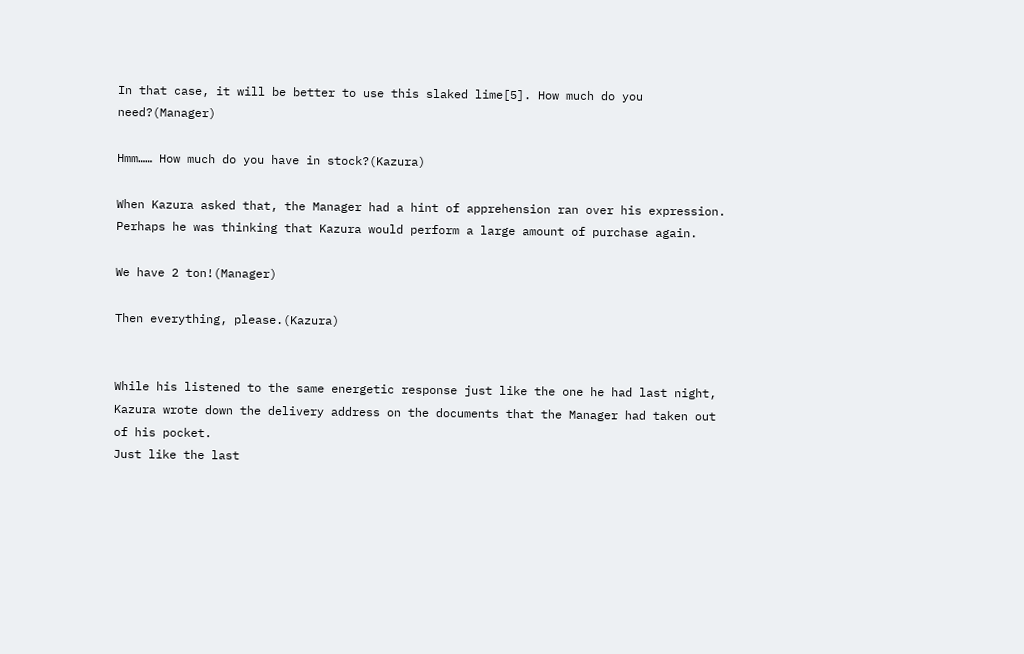In that case, it will be better to use this slaked lime[5]. How much do you need?(Manager)

Hmm…… How much do you have in stock?(Kazura)

When Kazura asked that, the Manager had a hint of apprehension ran over his expression.
Perhaps he was thinking that Kazura would perform a large amount of purchase again.

We have 2 ton!(Manager)

Then everything, please.(Kazura)


While his listened to the same energetic response just like the one he had last night, Kazura wrote down the delivery address on the documents that the Manager had taken out of his pocket.
Just like the last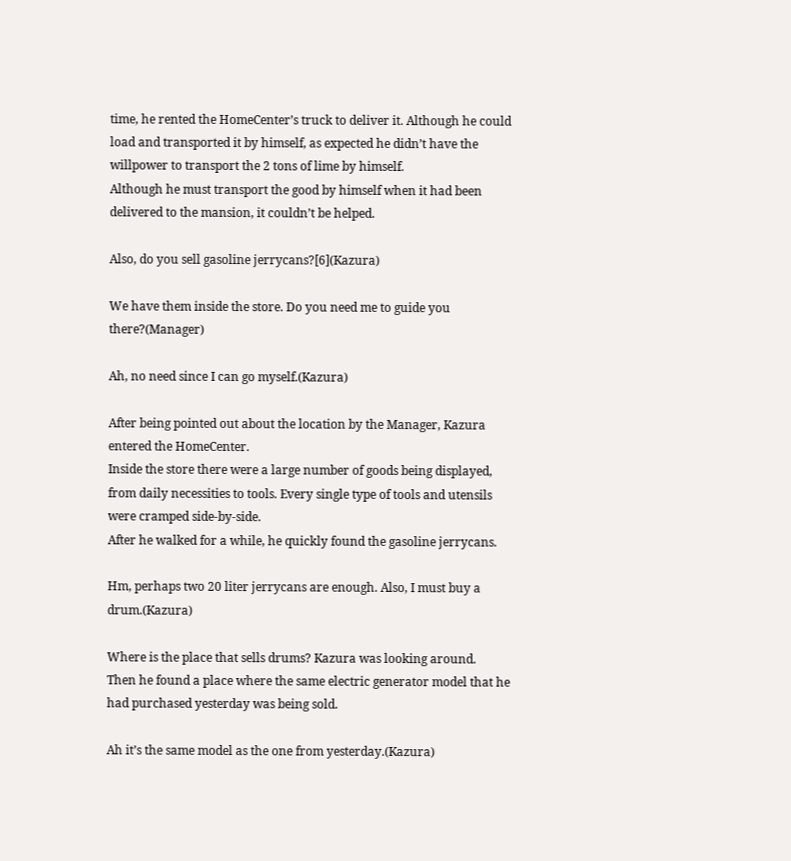time, he rented the HomeCenter’s truck to deliver it. Although he could load and transported it by himself, as expected he didn’t have the willpower to transport the 2 tons of lime by himself.
Although he must transport the good by himself when it had been delivered to the mansion, it couldn’t be helped.

Also, do you sell gasoline jerrycans?[6](Kazura)

We have them inside the store. Do you need me to guide you there?(Manager)

Ah, no need since I can go myself.(Kazura)

After being pointed out about the location by the Manager, Kazura entered the HomeCenter.
Inside the store there were a large number of goods being displayed, from daily necessities to tools. Every single type of tools and utensils were cramped side-by-side.
After he walked for a while, he quickly found the gasoline jerrycans.

Hm, perhaps two 20 liter jerrycans are enough. Also, I must buy a drum.(Kazura)

Where is the place that sells drums? Kazura was looking around.
Then he found a place where the same electric generator model that he had purchased yesterday was being sold.

Ah it’s the same model as the one from yesterday.(Kazura)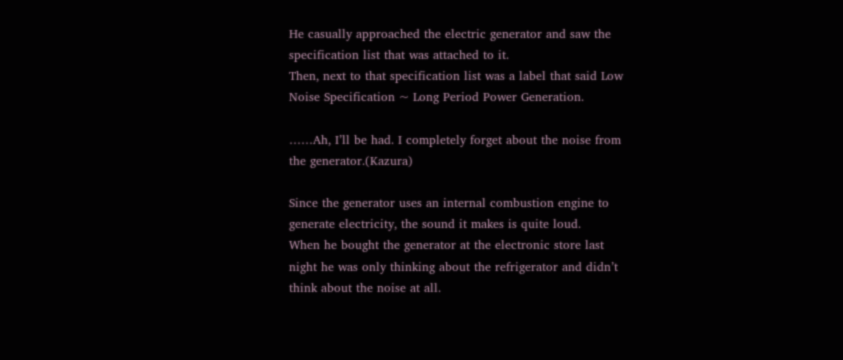He casually approached the electric generator and saw the specification list that was attached to it.
Then, next to that specification list was a label that said Low Noise Specification ~ Long Period Power Generation.

……Ah, I’ll be had. I completely forget about the noise from the generator.(Kazura)

Since the generator uses an internal combustion engine to generate electricity, the sound it makes is quite loud.
When he bought the generator at the electronic store last night he was only thinking about the refrigerator and didn’t think about the noise at all.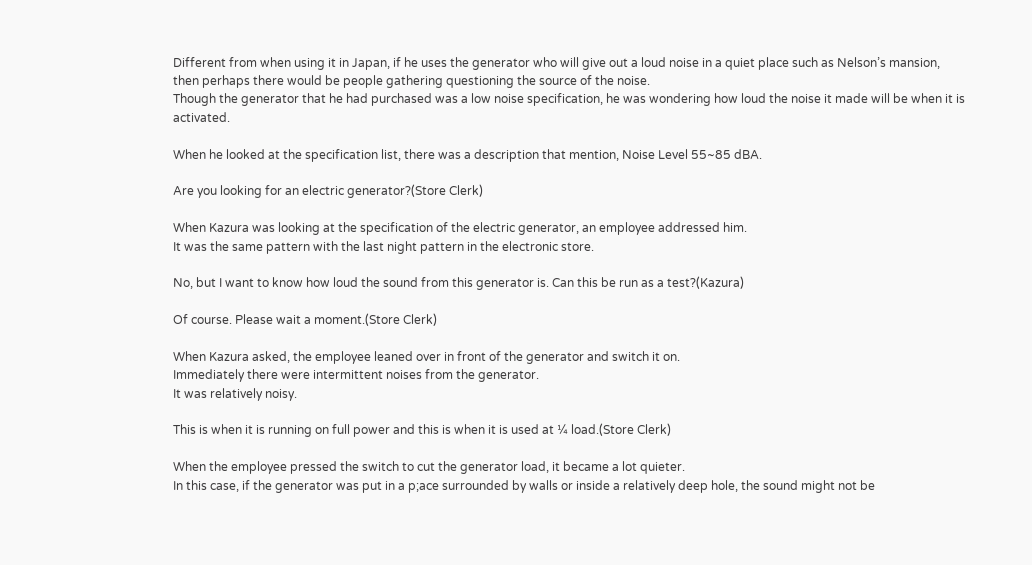Different from when using it in Japan, if he uses the generator who will give out a loud noise in a quiet place such as Nelson’s mansion, then perhaps there would be people gathering questioning the source of the noise.
Though the generator that he had purchased was a low noise specification, he was wondering how loud the noise it made will be when it is activated.

When he looked at the specification list, there was a description that mention, Noise Level 55~85 dBA.

Are you looking for an electric generator?(Store Clerk)

When Kazura was looking at the specification of the electric generator, an employee addressed him.
It was the same pattern with the last night pattern in the electronic store.

No, but I want to know how loud the sound from this generator is. Can this be run as a test?(Kazura)

Of course. Please wait a moment.(Store Clerk)

When Kazura asked, the employee leaned over in front of the generator and switch it on.
Immediately there were intermittent noises from the generator.
It was relatively noisy.

This is when it is running on full power and this is when it is used at ¼ load.(Store Clerk)

When the employee pressed the switch to cut the generator load, it became a lot quieter.
In this case, if the generator was put in a p;ace surrounded by walls or inside a relatively deep hole, the sound might not be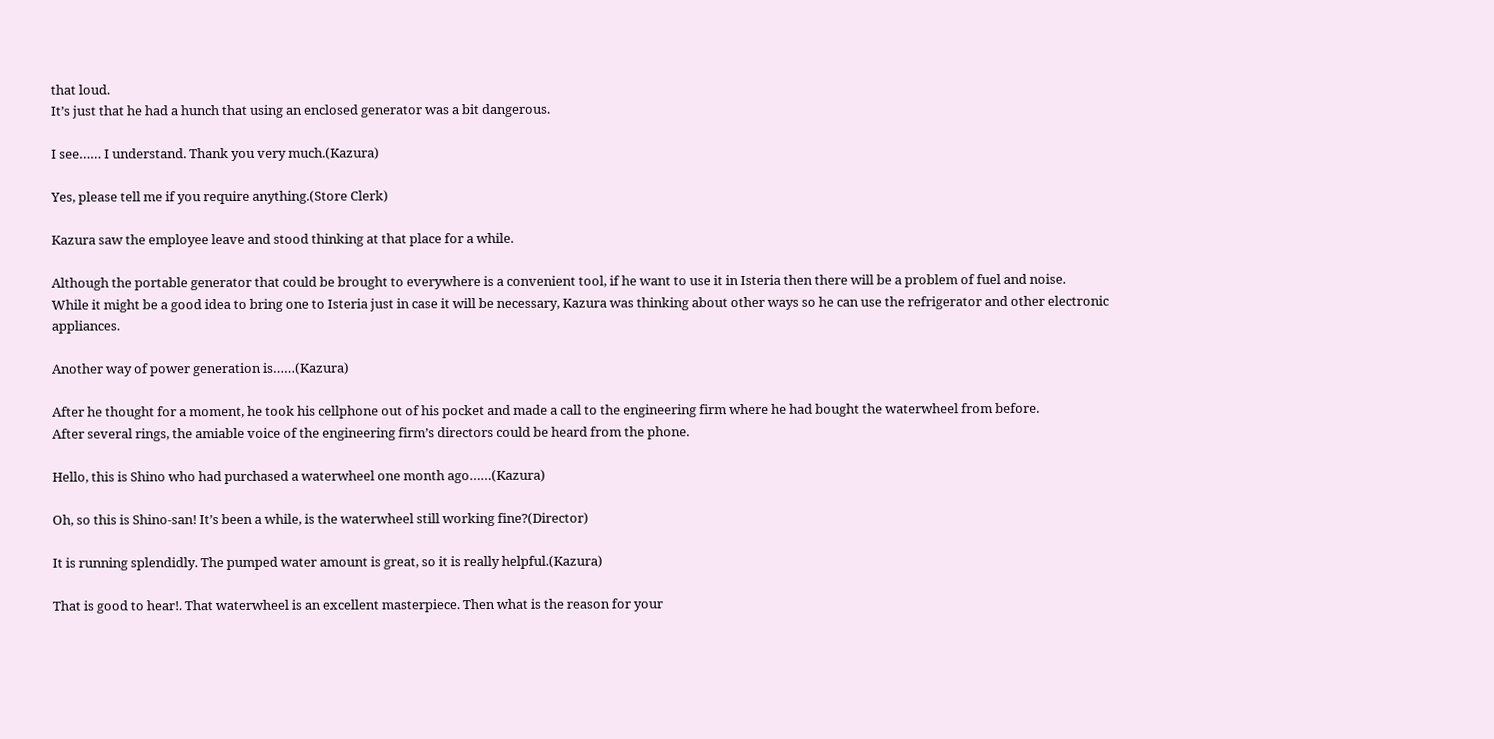that loud.
It’s just that he had a hunch that using an enclosed generator was a bit dangerous.

I see…… I understand. Thank you very much.(Kazura)

Yes, please tell me if you require anything.(Store Clerk)

Kazura saw the employee leave and stood thinking at that place for a while.

Although the portable generator that could be brought to everywhere is a convenient tool, if he want to use it in Isteria then there will be a problem of fuel and noise.
While it might be a good idea to bring one to Isteria just in case it will be necessary, Kazura was thinking about other ways so he can use the refrigerator and other electronic appliances.

Another way of power generation is……(Kazura)

After he thought for a moment, he took his cellphone out of his pocket and made a call to the engineering firm where he had bought the waterwheel from before.
After several rings, the amiable voice of the engineering firm’s directors could be heard from the phone.

Hello, this is Shino who had purchased a waterwheel one month ago……(Kazura)

Oh, so this is Shino-san! It’s been a while, is the waterwheel still working fine?(Director)

It is running splendidly. The pumped water amount is great, so it is really helpful.(Kazura)

That is good to hear!. That waterwheel is an excellent masterpiece. Then what is the reason for your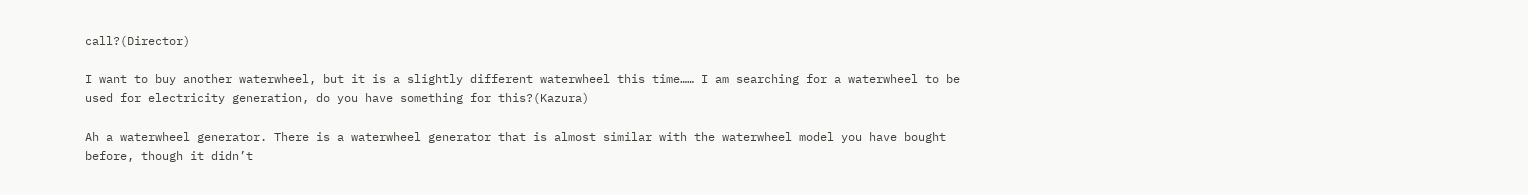call?(Director)

I want to buy another waterwheel, but it is a slightly different waterwheel this time…… I am searching for a waterwheel to be used for electricity generation, do you have something for this?(Kazura)

Ah a waterwheel generator. There is a waterwheel generator that is almost similar with the waterwheel model you have bought before, though it didn’t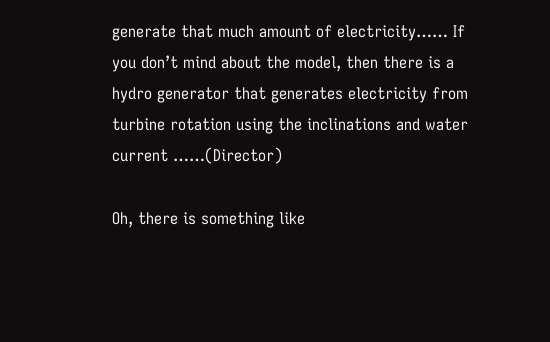generate that much amount of electricity…… If you don’t mind about the model, then there is a hydro generator that generates electricity from turbine rotation using the inclinations and water current ……(Director)

Oh, there is something like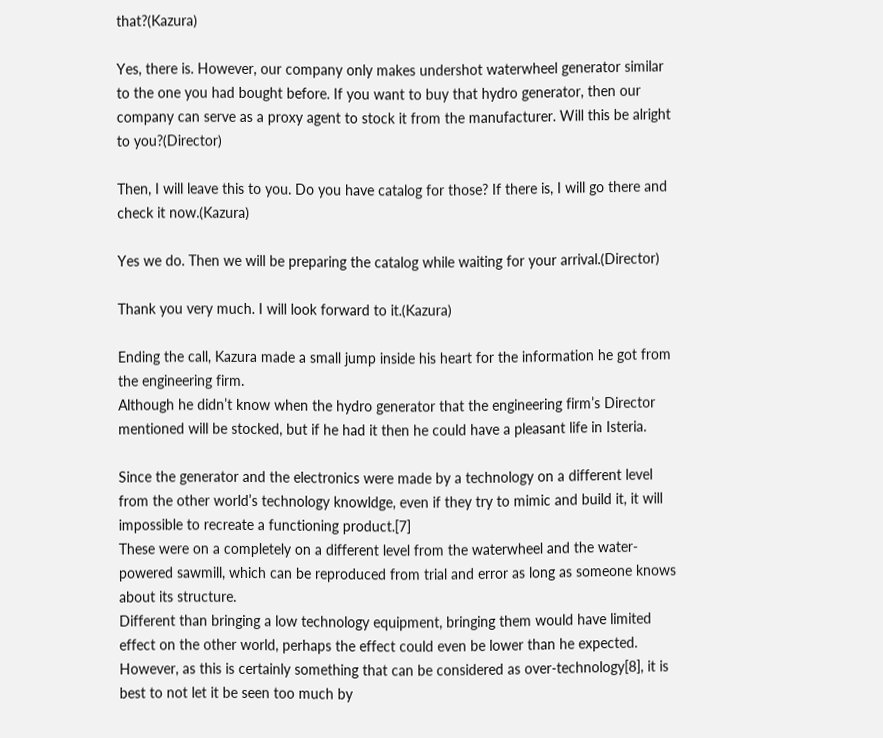that?(Kazura)

Yes, there is. However, our company only makes undershot waterwheel generator similar to the one you had bought before. If you want to buy that hydro generator, then our company can serve as a proxy agent to stock it from the manufacturer. Will this be alright to you?(Director)

Then, I will leave this to you. Do you have catalog for those? If there is, I will go there and check it now.(Kazura)

Yes we do. Then we will be preparing the catalog while waiting for your arrival.(Director)

Thank you very much. I will look forward to it.(Kazura)

Ending the call, Kazura made a small jump inside his heart for the information he got from the engineering firm.
Although he didn’t know when the hydro generator that the engineering firm’s Director mentioned will be stocked, but if he had it then he could have a pleasant life in Isteria.

Since the generator and the electronics were made by a technology on a different level from the other world’s technology knowldge, even if they try to mimic and build it, it will impossible to recreate a functioning product.[7]
These were on a completely on a different level from the waterwheel and the water-powered sawmill, which can be reproduced from trial and error as long as someone knows about its structure.
Different than bringing a low technology equipment, bringing them would have limited effect on the other world, perhaps the effect could even be lower than he expected.
However, as this is certainly something that can be considered as over-technology[8], it is best to not let it be seen too much by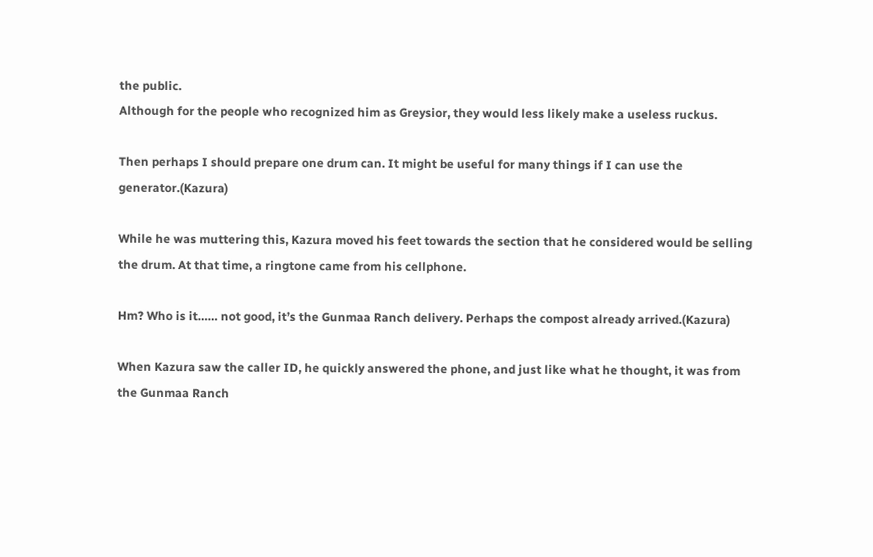the public.
Although for the people who recognized him as Greysior, they would less likely make a useless ruckus.

Then perhaps I should prepare one drum can. It might be useful for many things if I can use the generator.(Kazura)

While he was muttering this, Kazura moved his feet towards the section that he considered would be selling the drum. At that time, a ringtone came from his cellphone.

Hm? Who is it…… not good, it’s the Gunmaa Ranch delivery. Perhaps the compost already arrived.(Kazura)

When Kazura saw the caller ID, he quickly answered the phone, and just like what he thought, it was from the Gunmaa Ranch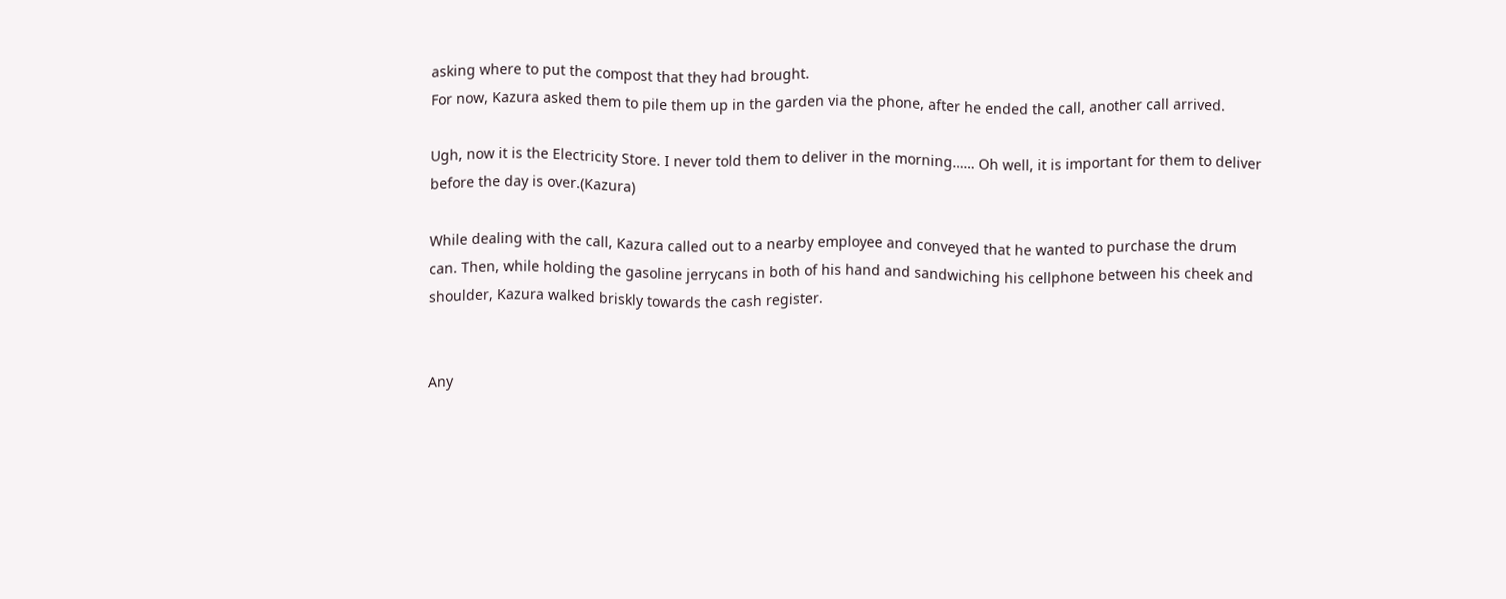asking where to put the compost that they had brought.
For now, Kazura asked them to pile them up in the garden via the phone, after he ended the call, another call arrived.

Ugh, now it is the Electricity Store. I never told them to deliver in the morning…… Oh well, it is important for them to deliver before the day is over.(Kazura)

While dealing with the call, Kazura called out to a nearby employee and conveyed that he wanted to purchase the drum can. Then, while holding the gasoline jerrycans in both of his hand and sandwiching his cellphone between his cheek and shoulder, Kazura walked briskly towards the cash register.


Any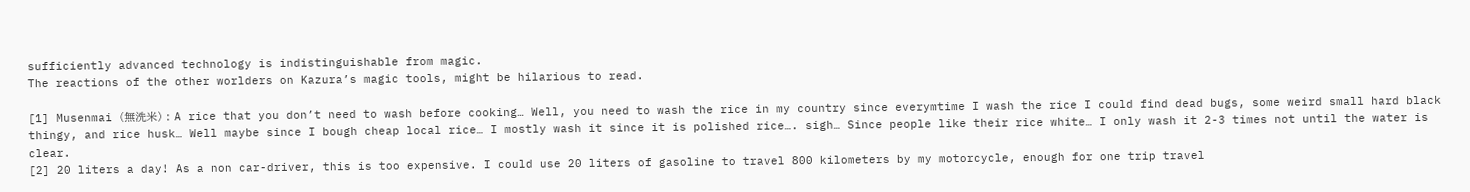sufficiently advanced technology is indistinguishable from magic.
The reactions of the other worlders on Kazura’s magic tools, might be hilarious to read.

[1] Musenmai (無洗米) : A rice that you don’t need to wash before cooking… Well, you need to wash the rice in my country since everymtime I wash the rice I could find dead bugs, some weird small hard black thingy, and rice husk… Well maybe since I bough cheap local rice… I mostly wash it since it is polished rice…. sigh… Since people like their rice white… I only wash it 2-3 times not until the water is clear.
[2] 20 liters a day! As a non car-driver, this is too expensive. I could use 20 liters of gasoline to travel 800 kilometers by my motorcycle, enough for one trip travel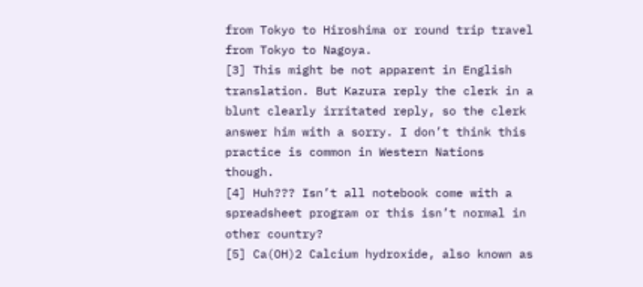from Tokyo to Hiroshima or round trip travel from Tokyo to Nagoya.
[3] This might be not apparent in English translation. But Kazura reply the clerk in a blunt clearly irritated reply, so the clerk answer him with a sorry. I don’t think this practice is common in Western Nations though.
[4] Huh??? Isn’t all notebook come with a spreadsheet program or this isn’t normal in other country?
[5] Ca(OH)2 Calcium hydroxide, also known as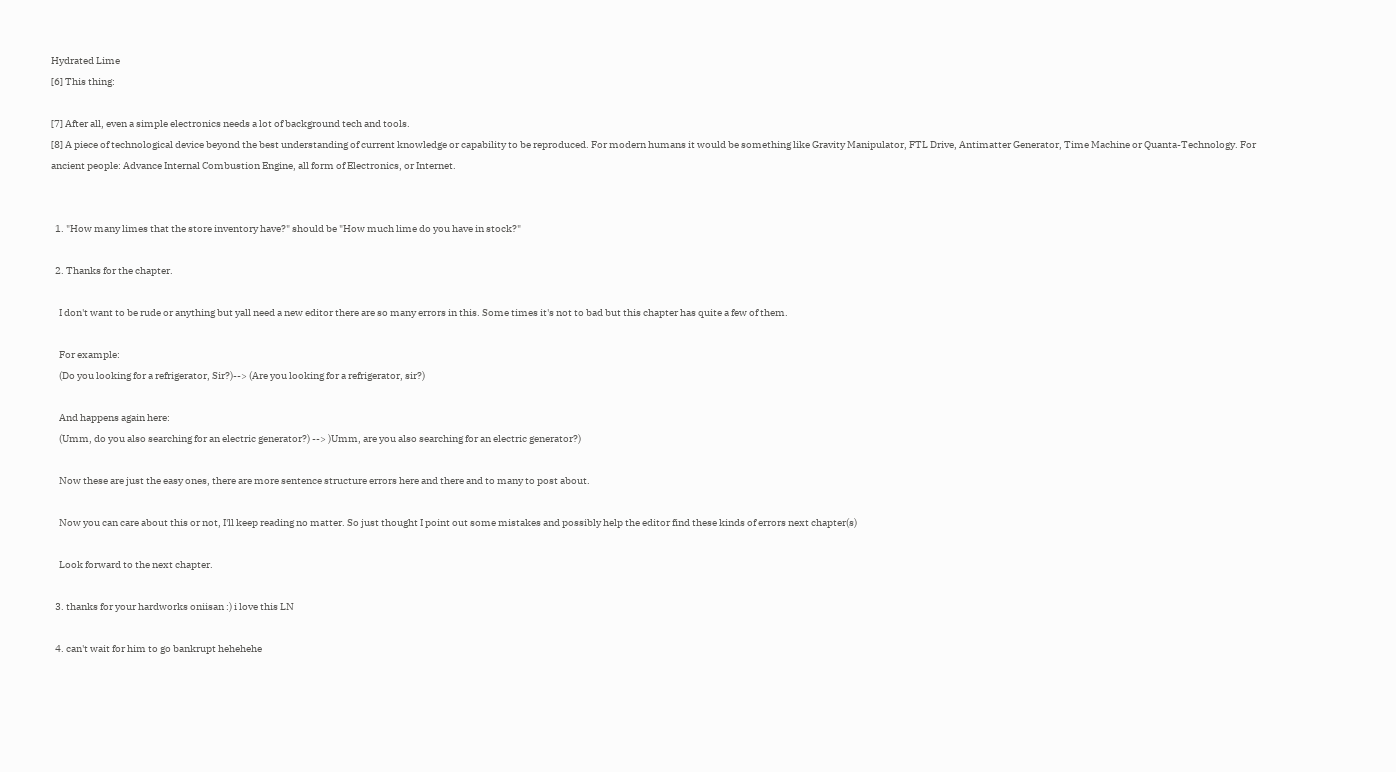Hydrated Lime
[6] This thing:

[7] After all, even a simple electronics needs a lot of background tech and tools.
[8] A piece of technological device beyond the best understanding of current knowledge or capability to be reproduced. For modern humans it would be something like Gravity Manipulator, FTL Drive, Antimatter Generator, Time Machine or Quanta-Technology. For ancient people: Advance Internal Combustion Engine, all form of Electronics, or Internet.


  1. "How many limes that the store inventory have?" should be "How much lime do you have in stock?"

  2. Thanks for the chapter.

    I don't want to be rude or anything but yall need a new editor there are so many errors in this. Some times it's not to bad but this chapter has quite a few of them.

    For example:
    (Do you looking for a refrigerator, Sir?)--> (Are you looking for a refrigerator, sir?)

    And happens again here:
    (Umm, do you also searching for an electric generator?) --> )Umm, are you also searching for an electric generator?)

    Now these are just the easy ones, there are more sentence structure errors here and there and to many to post about.

    Now you can care about this or not, I'll keep reading no matter. So just thought I point out some mistakes and possibly help the editor find these kinds of errors next chapter(s)

    Look forward to the next chapter.

  3. thanks for your hardworks oniisan :) i love this LN

  4. can't wait for him to go bankrupt hehehehe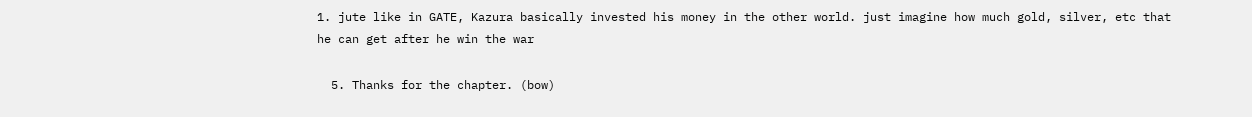1. jute like in GATE, Kazura basically invested his money in the other world. just imagine how much gold, silver, etc that he can get after he win the war

  5. Thanks for the chapter. (bow)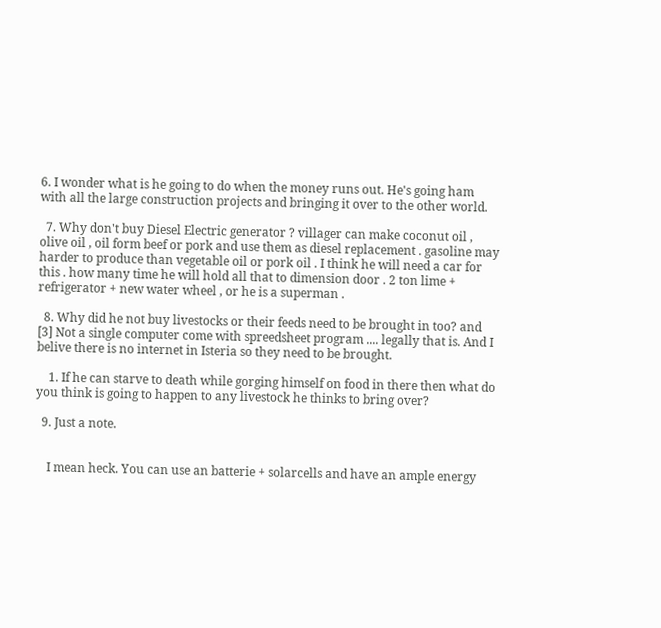6. I wonder what is he going to do when the money runs out. He's going ham with all the large construction projects and bringing it over to the other world.

  7. Why don't buy Diesel Electric generator ? villager can make coconut oil , olive oil , oil form beef or pork and use them as diesel replacement . gasoline may harder to produce than vegetable oil or pork oil . I think he will need a car for this . how many time he will hold all that to dimension door . 2 ton lime + refrigerator + new water wheel , or he is a superman .

  8. Why did he not buy livestocks or their feeds need to be brought in too? and [3] Not a single computer come with spreedsheet program .... legally that is. And I belive there is no internet in Isteria so they need to be brought.

    1. If he can starve to death while gorging himself on food in there then what do you think is going to happen to any livestock he thinks to bring over?

  9. Just a note.


    I mean heck. You can use an batterie + solarcells and have an ample energy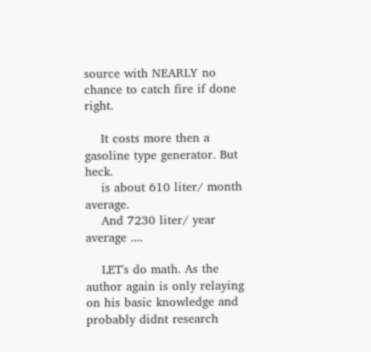source with NEARLY no chance to catch fire if done right.

    It costs more then a gasoline type generator. But heck.
    is about 610 liter/ month average.
    And 7230 liter/ year average ....

    LET's do math. As the author again is only relaying on his basic knowledge and probably didnt research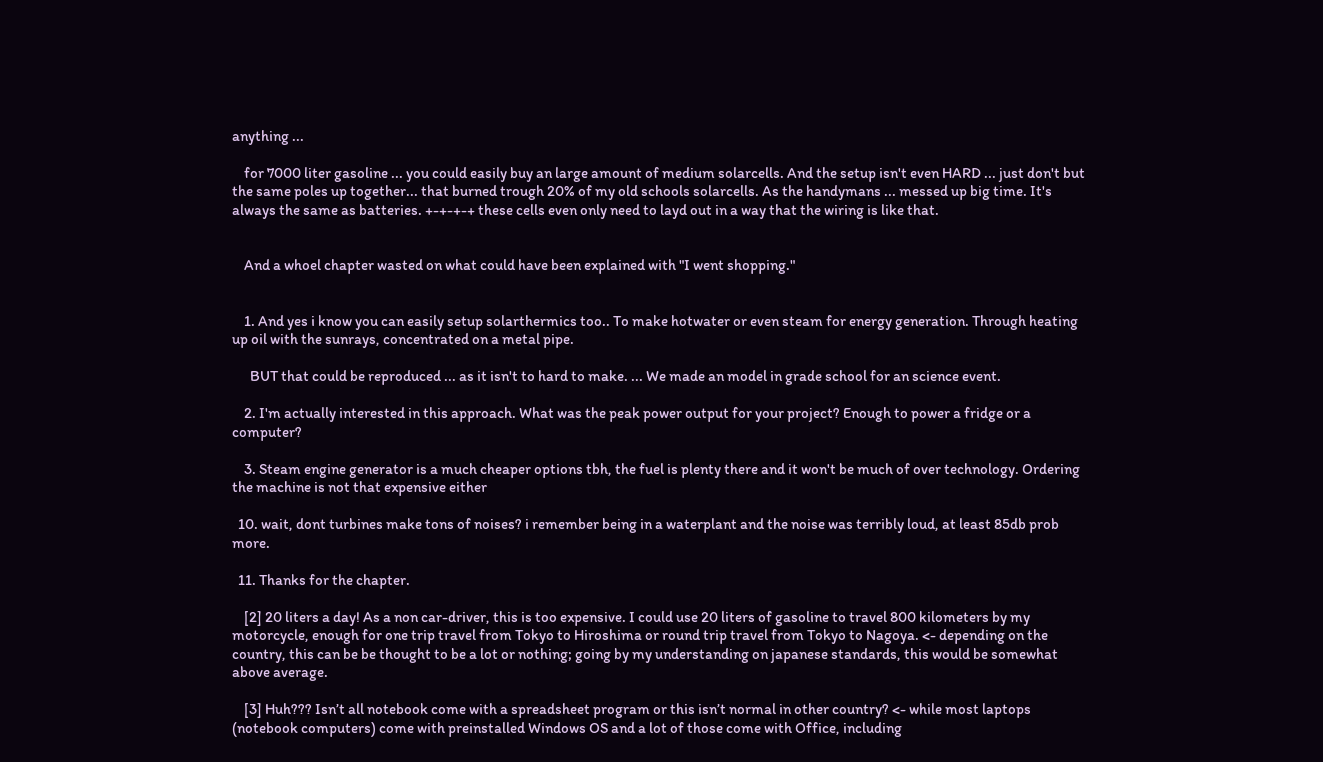anything ...

    for 7000 liter gasoline ... you could easily buy an large amount of medium solarcells. And the setup isn't even HARD ... just don't but the same poles up together... that burned trough 20% of my old schools solarcells. As the handymans ... messed up big time. It's always the same as batteries. +-+-+-+ these cells even only need to layd out in a way that the wiring is like that.


    And a whoel chapter wasted on what could have been explained with "I went shopping."


    1. And yes i know you can easily setup solarthermics too.. To make hotwater or even steam for energy generation. Through heating up oil with the sunrays, concentrated on a metal pipe.

      BUT that could be reproduced ... as it isn't to hard to make. ... We made an model in grade school for an science event.

    2. I'm actually interested in this approach. What was the peak power output for your project? Enough to power a fridge or a computer?

    3. Steam engine generator is a much cheaper options tbh, the fuel is plenty there and it won't be much of over technology. Ordering the machine is not that expensive either

  10. wait, dont turbines make tons of noises? i remember being in a waterplant and the noise was terribly loud, at least 85db prob more.

  11. Thanks for the chapter.

    [2] 20 liters a day! As a non car-driver, this is too expensive. I could use 20 liters of gasoline to travel 800 kilometers by my motorcycle, enough for one trip travel from Tokyo to Hiroshima or round trip travel from Tokyo to Nagoya. <- depending on the country, this can be be thought to be a lot or nothing; going by my understanding on japanese standards, this would be somewhat above average.

    [3] Huh??? Isn’t all notebook come with a spreadsheet program or this isn’t normal in other country? <- while most laptops (notebook computers) come with preinstalled Windows OS and a lot of those come with Office, including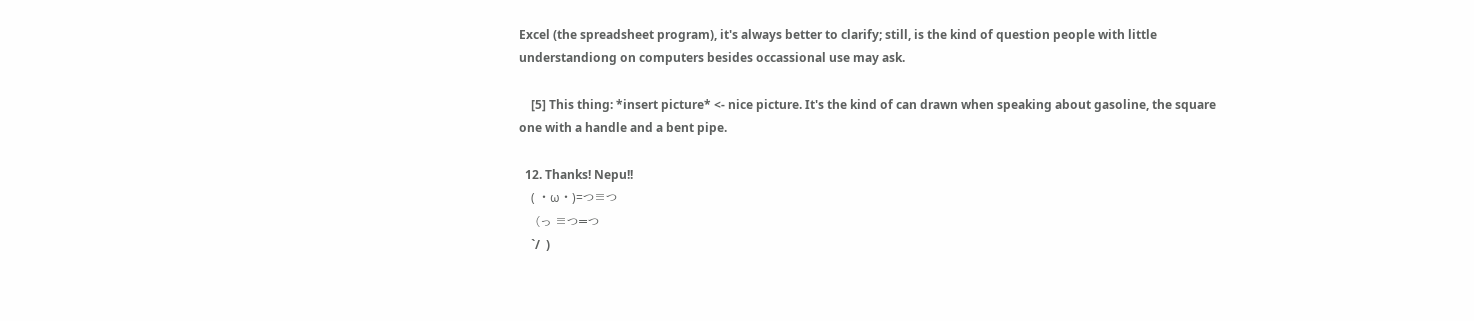Excel (the spreadsheet program), it's always better to clarify; still, is the kind of question people with little understandiong on computers besides occassional use may ask.

    [5] This thing: *insert picture* <- nice picture. It's the kind of can drawn when speaking about gasoline, the square one with a handle and a bent pipe.

  12. Thanks! Nepu!!
    ( ・ω・)=つ≡つ
    (っ ≡つ=つ
    `/  )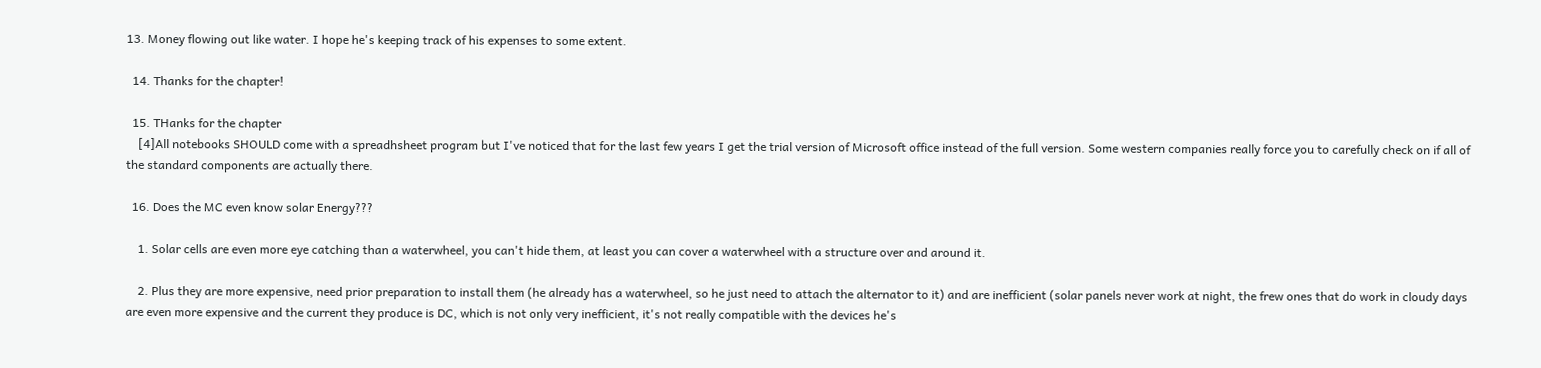13. Money flowing out like water. I hope he's keeping track of his expenses to some extent.

  14. Thanks for the chapter!

  15. THanks for the chapter
    [4]All notebooks SHOULD come with a spreadhsheet program but I've noticed that for the last few years I get the trial version of Microsoft office instead of the full version. Some western companies really force you to carefully check on if all of the standard components are actually there.

  16. Does the MC even know solar Energy???

    1. Solar cells are even more eye catching than a waterwheel, you can't hide them, at least you can cover a waterwheel with a structure over and around it.

    2. Plus they are more expensive, need prior preparation to install them (he already has a waterwheel, so he just need to attach the alternator to it) and are inefficient (solar panels never work at night, the frew ones that do work in cloudy days are even more expensive and the current they produce is DC, which is not only very inefficient, it's not really compatible with the devices he's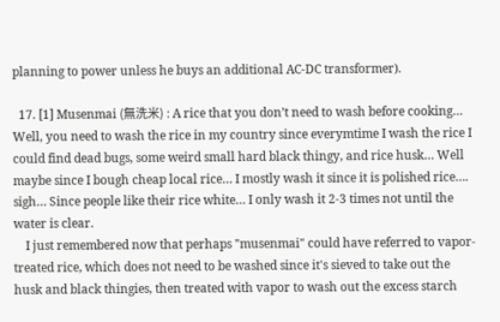planning to power unless he buys an additional AC-DC transformer).

  17. [1] Musenmai (無洗米) : A rice that you don’t need to wash before cooking… Well, you need to wash the rice in my country since everymtime I wash the rice I could find dead bugs, some weird small hard black thingy, and rice husk… Well maybe since I bough cheap local rice… I mostly wash it since it is polished rice…. sigh… Since people like their rice white… I only wash it 2-3 times not until the water is clear.
    I just remembered now that perhaps "musenmai" could have referred to vapor-treated rice, which does not need to be washed since it's sieved to take out the husk and black thingies, then treated with vapor to wash out the excess starch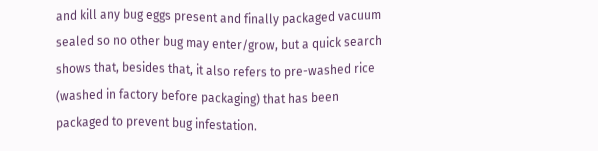and kill any bug eggs present and finally packaged vacuum sealed so no other bug may enter/grow, but a quick search shows that, besides that, it also refers to pre-washed rice (washed in factory before packaging) that has been packaged to prevent bug infestation.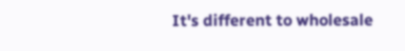It's different to wholesale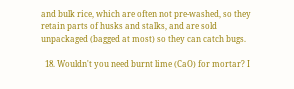and bulk rice, which are often not pre-washed, so they retain parts of husks and stalks, and are sold unpackaged (bagged at most) so they can catch bugs.

  18. Wouldn't you need burnt lime (CaO) for mortar? I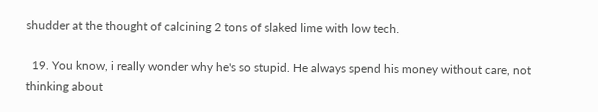shudder at the thought of calcining 2 tons of slaked lime with low tech.

  19. You know, i really wonder why he's so stupid. He always spend his money without care, not thinking about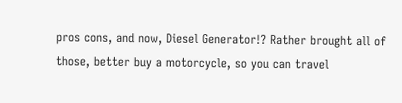pros cons, and now, Diesel Generator!? Rather brought all of those, better buy a motorcycle, so you can travel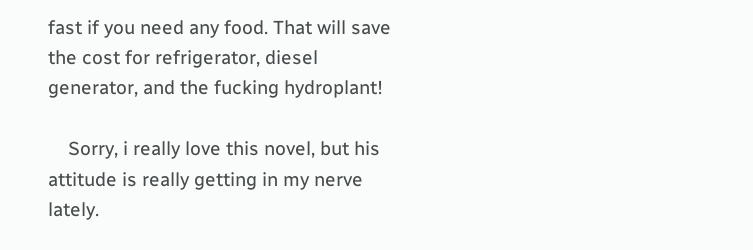fast if you need any food. That will save the cost for refrigerator, diesel generator, and the fucking hydroplant!

    Sorry, i really love this novel, but his attitude is really getting in my nerve lately.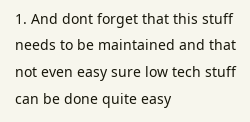1. And dont forget that this stuff needs to be maintained and that not even easy sure low tech stuff can be done quite easy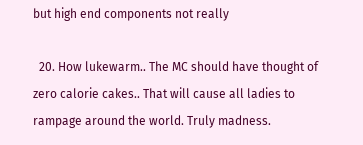but high end components not really

  20. How lukewarm.. The MC should have thought of zero calorie cakes.. That will cause all ladies to rampage around the world. Truly madness.